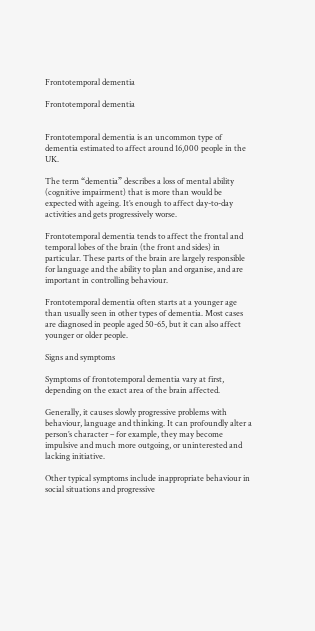Frontotemporal dementia

Frontotemporal dementia


Frontotemporal dementia is an uncommon type of dementia estimated to affect around 16,000 people in the UK.

The term “dementia” describes a loss of mental ability (cognitive impairment) that is more than would be expected with ageing. It’s enough to affect day-to-day activities and gets progressively worse.

Frontotemporal dementia tends to affect the frontal and temporal lobes of the brain (the front and sides) in particular. These parts of the brain are largely responsible for language and the ability to plan and organise, and are important in controlling behaviour.

Frontotemporal dementia often starts at a younger age than usually seen in other types of dementia. Most cases are diagnosed in people aged 50-65, but it can also affect younger or older people.

Signs and symptoms

Symptoms of frontotemporal dementia vary at first, depending on the exact area of the brain affected.

Generally, it causes slowly progressive problems with behaviour, language and thinking. It can profoundly alter a person’s character – for example, they may become impulsive and much more outgoing, or uninterested and lacking initiative.

Other typical symptoms include inappropriate behaviour in social situations and progressive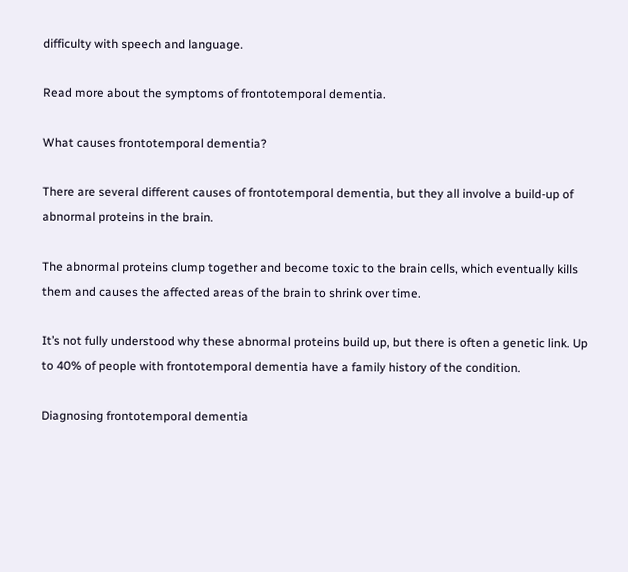difficulty with speech and language.

Read more about the symptoms of frontotemporal dementia.

What causes frontotemporal dementia?

There are several different causes of frontotemporal dementia, but they all involve a build-up of abnormal proteins in the brain.

The abnormal proteins clump together and become toxic to the brain cells, which eventually kills them and causes the affected areas of the brain to shrink over time.

It’s not fully understood why these abnormal proteins build up, but there is often a genetic link. Up to 40% of people with frontotemporal dementia have a family history of the condition.

Diagnosing frontotemporal dementia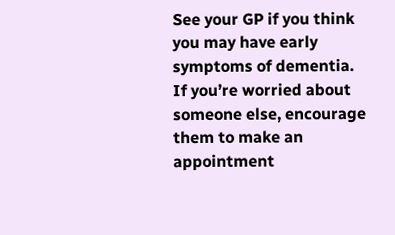See your GP if you think you may have early symptoms of dementia. If you’re worried about someone else, encourage them to make an appointment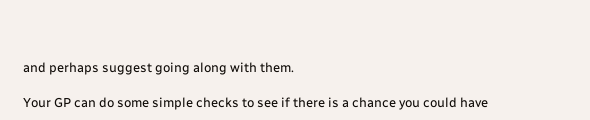and perhaps suggest going along with them.

Your GP can do some simple checks to see if there is a chance you could have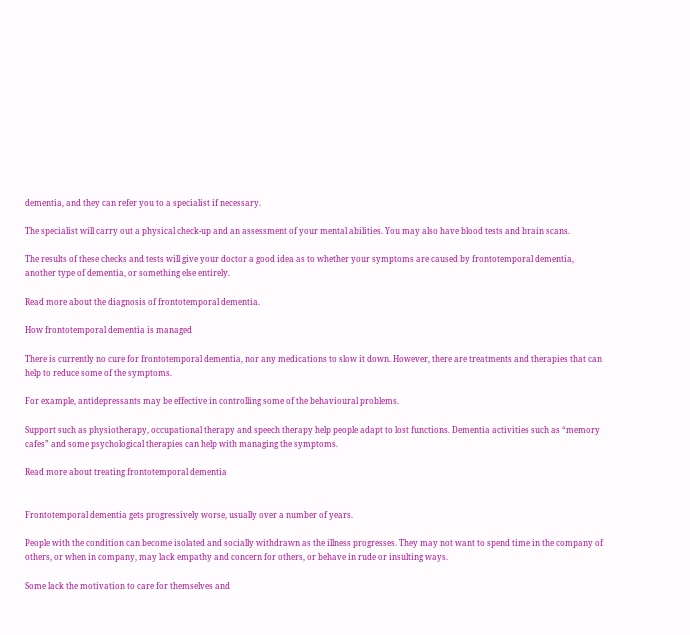dementia, and they can refer you to a specialist if necessary.

The specialist will carry out a physical check-up and an assessment of your mental abilities. You may also have blood tests and brain scans.

The results of these checks and tests will give your doctor a good idea as to whether your symptoms are caused by frontotemporal dementia, another type of dementia, or something else entirely.

Read more about the diagnosis of frontotemporal dementia.

How frontotemporal dementia is managed

There is currently no cure for frontotemporal dementia, nor any medications to slow it down. However, there are treatments and therapies that can help to reduce some of the symptoms.

For example, antidepressants may be effective in controlling some of the behavioural problems.

Support such as physiotherapy, occupational therapy and speech therapy help people adapt to lost functions. Dementia activities such as “memory cafes” and some psychological therapies can help with managing the symptoms.

Read more about treating frontotemporal dementia


Frontotemporal dementia gets progressively worse, usually over a number of years.

People with the condition can become isolated and socially withdrawn as the illness progresses. They may not want to spend time in the company of others, or when in company, may lack empathy and concern for others, or behave in rude or insulting ways.

Some lack the motivation to care for themselves and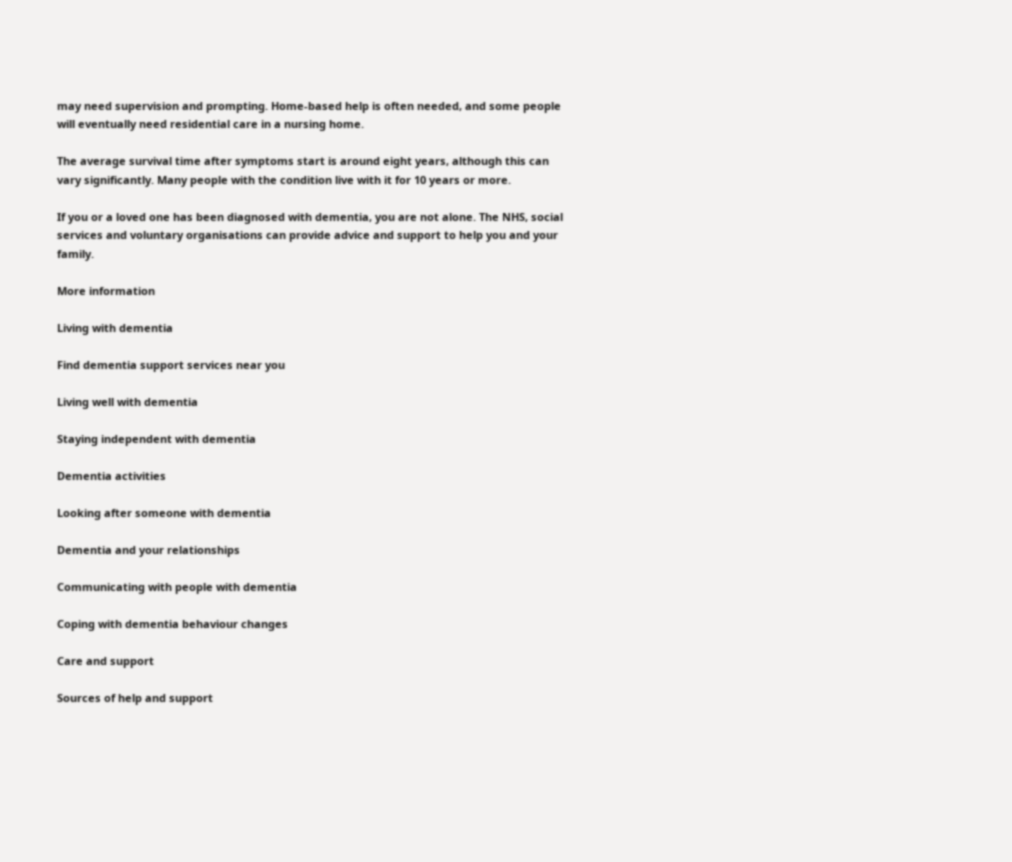may need supervision and prompting. Home-based help is often needed, and some people will eventually need residential care in a nursing home.

The average survival time after symptoms start is around eight years, although this can vary significantly. Many people with the condition live with it for 10 years or more.

If you or a loved one has been diagnosed with dementia, you are not alone. The NHS, social services and voluntary organisations can provide advice and support to help you and your family.

More information

Living with dementia

Find dementia support services near you

Living well with dementia

Staying independent with dementia

Dementia activities

Looking after someone with dementia

Dementia and your relationships

Communicating with people with dementia

Coping with dementia behaviour changes

Care and support

Sources of help and support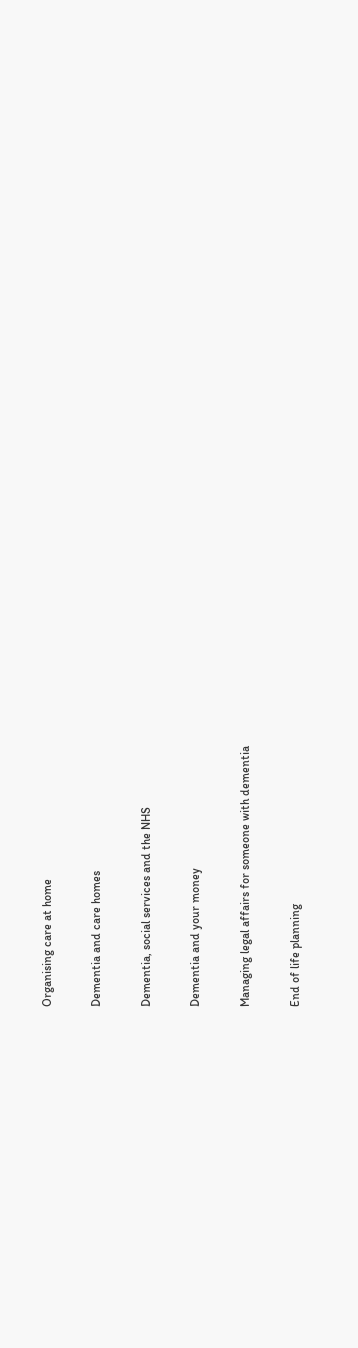Organising care at home

Dementia and care homes

Dementia, social services and the NHS

Dementia and your money

Managing legal affairs for someone with dementia

End of life planning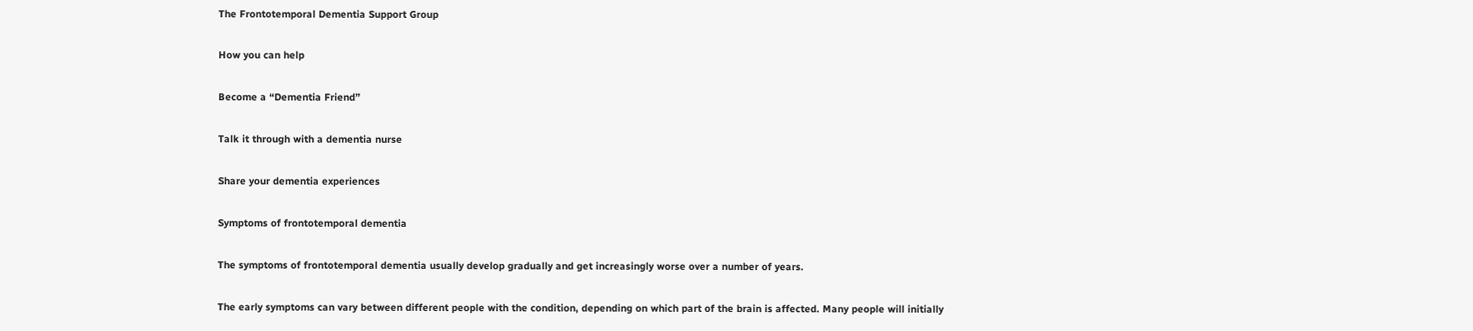The Frontotemporal Dementia Support Group

How you can help

Become a “Dementia Friend”

Talk it through with a dementia nurse

Share your dementia experiences

Symptoms of frontotemporal dementia

The symptoms of frontotemporal dementia usually develop gradually and get increasingly worse over a number of years.

The early symptoms can vary between different people with the condition, depending on which part of the brain is affected. Many people will initially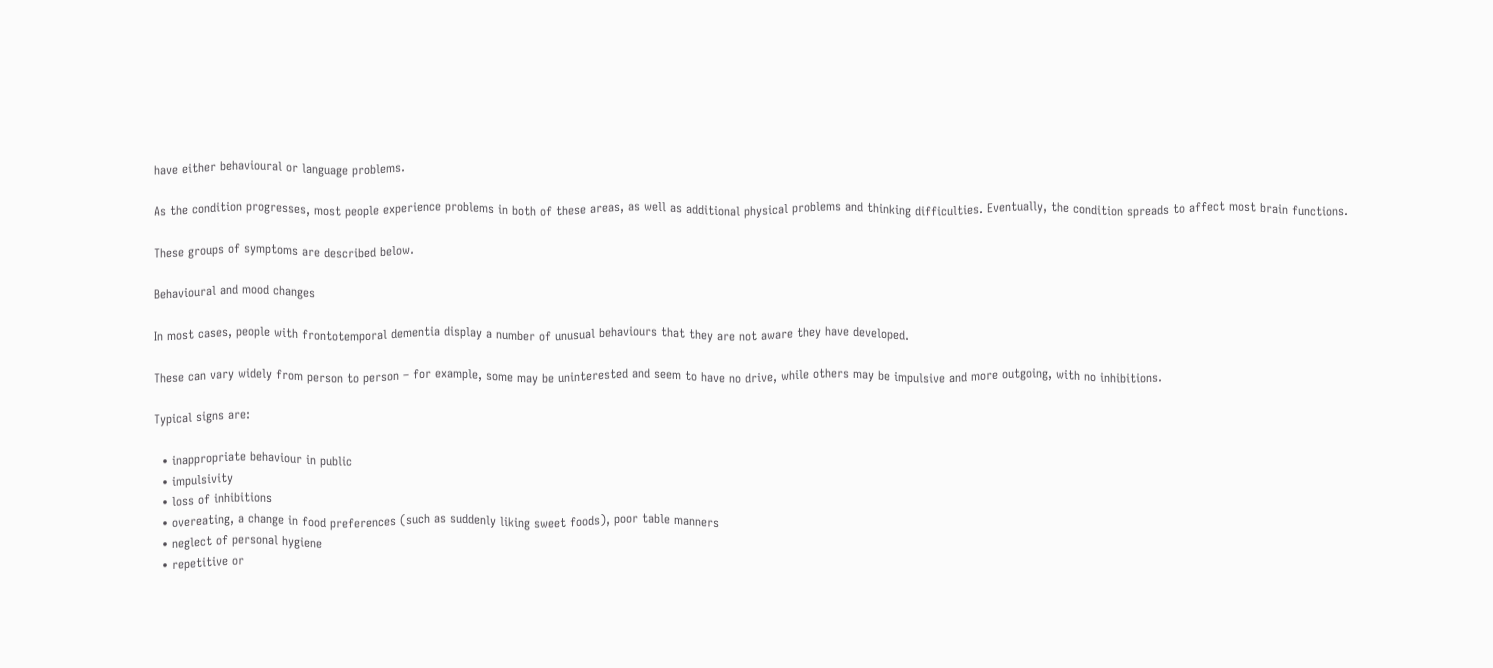have either behavioural or language problems.

As the condition progresses, most people experience problems in both of these areas, as well as additional physical problems and thinking difficulties. Eventually, the condition spreads to affect most brain functions.

These groups of symptoms are described below.

Behavioural and mood changes

In most cases, people with frontotemporal dementia display a number of unusual behaviours that they are not aware they have developed.

These can vary widely from person to person – for example, some may be uninterested and seem to have no drive, while others may be impulsive and more outgoing, with no inhibitions.

Typical signs are:

  • inappropriate behaviour in public
  • impulsivity
  • loss of inhibitions
  • overeating, a change in food preferences (such as suddenly liking sweet foods), poor table manners
  • neglect of personal hygiene
  • repetitive or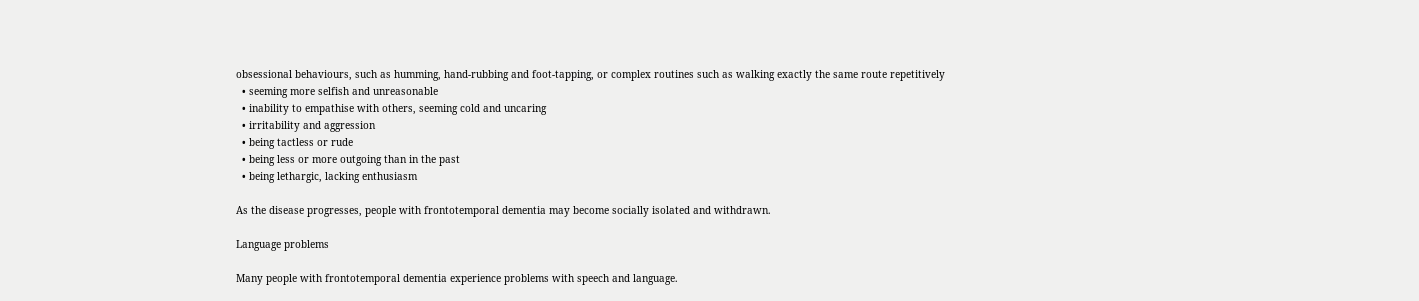obsessional behaviours, such as humming, hand-rubbing and foot-tapping, or complex routines such as walking exactly the same route repetitively
  • seeming more selfish and unreasonable
  • inability to empathise with others, seeming cold and uncaring
  • irritability and aggression
  • being tactless or rude
  • being less or more outgoing than in the past
  • being lethargic, lacking enthusiasm

As the disease progresses, people with frontotemporal dementia may become socially isolated and withdrawn.

Language problems

Many people with frontotemporal dementia experience problems with speech and language.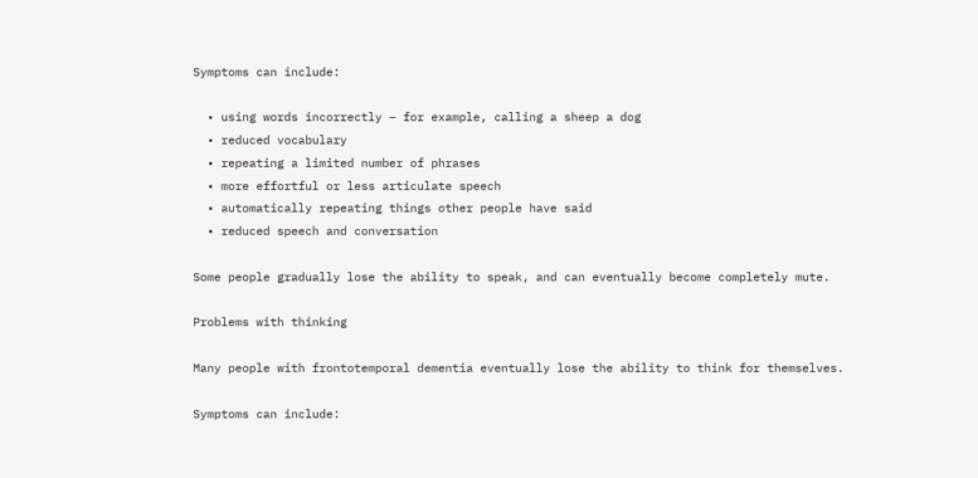Symptoms can include:

  • using words incorrectly – for example, calling a sheep a dog
  • reduced vocabulary
  • repeating a limited number of phrases
  • more effortful or less articulate speech
  • automatically repeating things other people have said
  • reduced speech and conversation

Some people gradually lose the ability to speak, and can eventually become completely mute.

Problems with thinking

Many people with frontotemporal dementia eventually lose the ability to think for themselves.

Symptoms can include: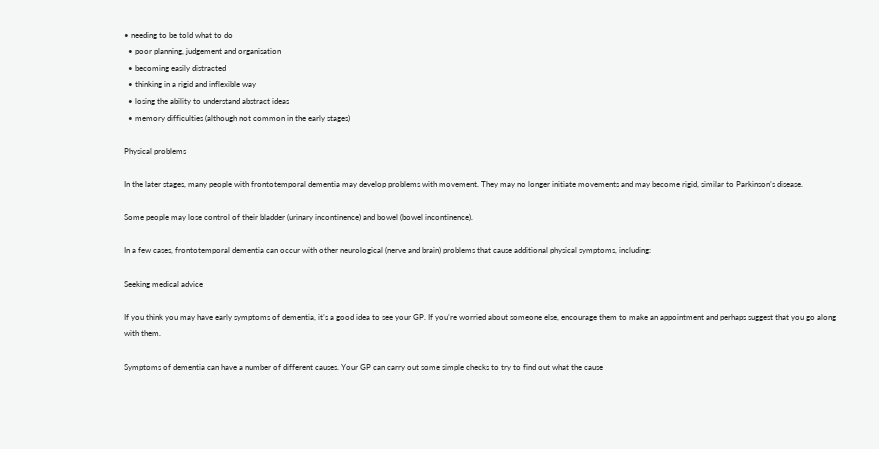• needing to be told what to do
  • poor planning, judgement and organisation
  • becoming easily distracted
  • thinking in a rigid and inflexible way
  • losing the ability to understand abstract ideas
  • memory difficulties (although not common in the early stages)

Physical problems

In the later stages, many people with frontotemporal dementia may develop problems with movement. They may no longer initiate movements and may become rigid, similar to Parkinson’s disease.

Some people may lose control of their bladder (urinary incontinence) and bowel (bowel incontinence).

In a few cases, frontotemporal dementia can occur with other neurological (nerve and brain) problems that cause additional physical symptoms, including:

Seeking medical advice

If you think you may have early symptoms of dementia, it’s a good idea to see your GP. If you’re worried about someone else, encourage them to make an appointment and perhaps suggest that you go along with them.

Symptoms of dementia can have a number of different causes. Your GP can carry out some simple checks to try to find out what the cause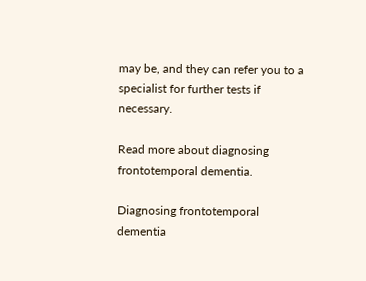may be, and they can refer you to a specialist for further tests if necessary.

Read more about diagnosing frontotemporal dementia.

Diagnosing frontotemporal dementia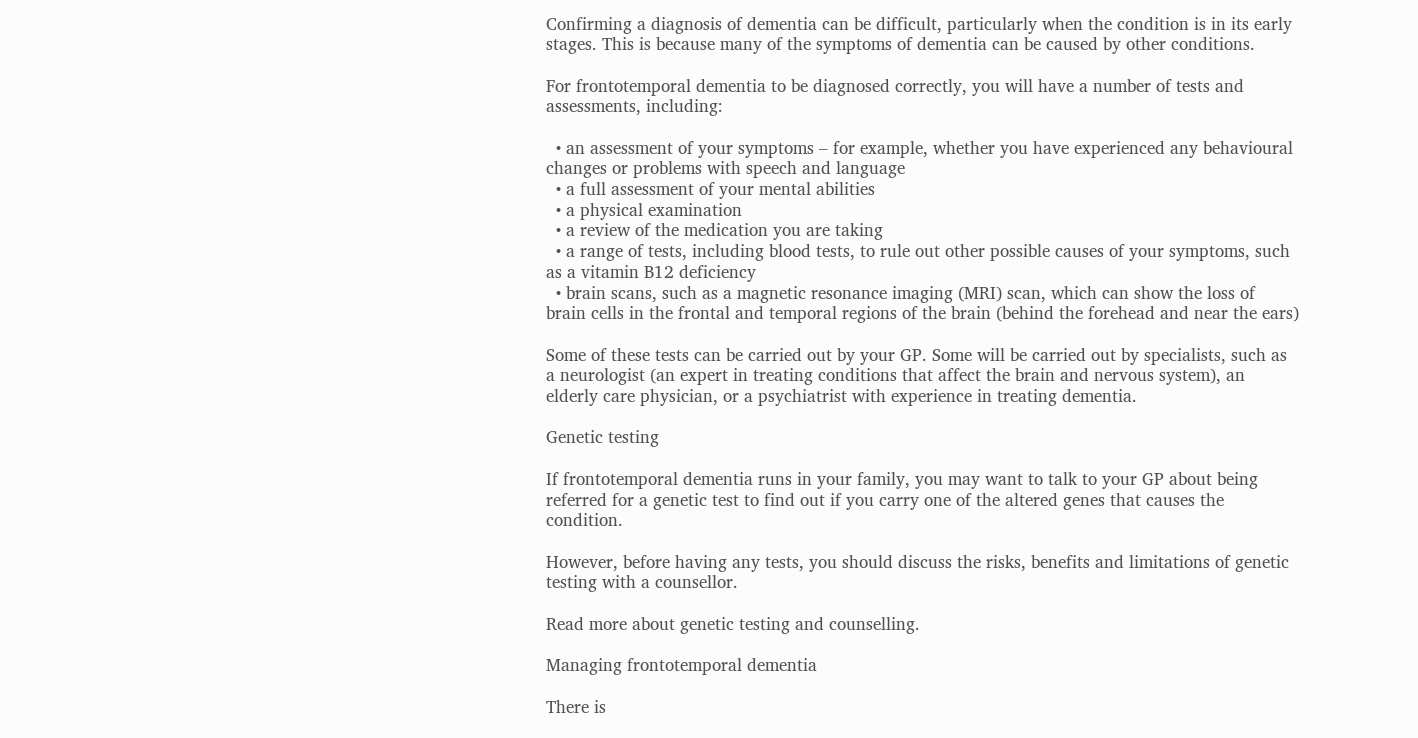Confirming a diagnosis of dementia can be difficult, particularly when the condition is in its early stages. This is because many of the symptoms of dementia can be caused by other conditions.

For frontotemporal dementia to be diagnosed correctly, you will have a number of tests and assessments, including:

  • an assessment of your symptoms – for example, whether you have experienced any behavioural changes or problems with speech and language
  • a full assessment of your mental abilities
  • a physical examination
  • a review of the medication you are taking
  • a range of tests, including blood tests, to rule out other possible causes of your symptoms, such as a vitamin B12 deficiency
  • brain scans, such as a magnetic resonance imaging (MRI) scan, which can show the loss of brain cells in the frontal and temporal regions of the brain (behind the forehead and near the ears)

Some of these tests can be carried out by your GP. Some will be carried out by specialists, such as a neurologist (an expert in treating conditions that affect the brain and nervous system), an elderly care physician, or a psychiatrist with experience in treating dementia.

Genetic testing

If frontotemporal dementia runs in your family, you may want to talk to your GP about being referred for a genetic test to find out if you carry one of the altered genes that causes the condition.

However, before having any tests, you should discuss the risks, benefits and limitations of genetic testing with a counsellor.

Read more about genetic testing and counselling.

Managing frontotemporal dementia

There is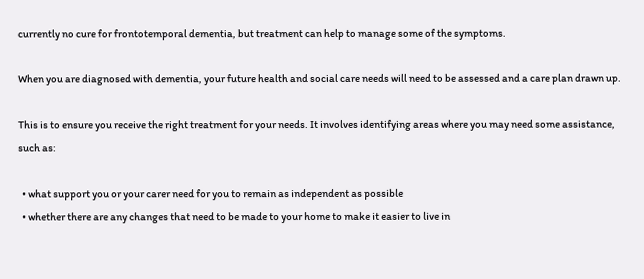currently no cure for frontotemporal dementia, but treatment can help to manage some of the symptoms.

When you are diagnosed with dementia, your future health and social care needs will need to be assessed and a care plan drawn up.

This is to ensure you receive the right treatment for your needs. It involves identifying areas where you may need some assistance, such as:

  • what support you or your carer need for you to remain as independent as possible
  • whether there are any changes that need to be made to your home to make it easier to live in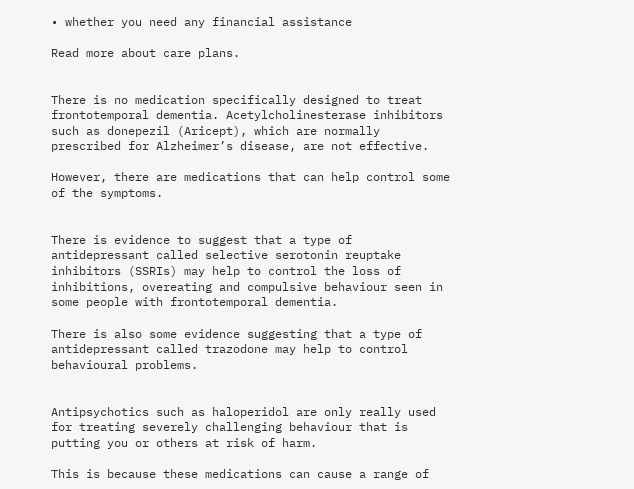• whether you need any financial assistance

Read more about care plans.


There is no medication specifically designed to treat frontotemporal dementia. Acetylcholinesterase inhibitors such as donepezil (Aricept), which are normally prescribed for Alzheimer’s disease, are not effective.

However, there are medications that can help control some of the symptoms.


There is evidence to suggest that a type of antidepressant called selective serotonin reuptake inhibitors (SSRIs) may help to control the loss of inhibitions, overeating and compulsive behaviour seen in some people with frontotemporal dementia.

There is also some evidence suggesting that a type of antidepressant called trazodone may help to control behavioural problems.


Antipsychotics such as haloperidol are only really used for treating severely challenging behaviour that is putting you or others at risk of harm.

This is because these medications can cause a range of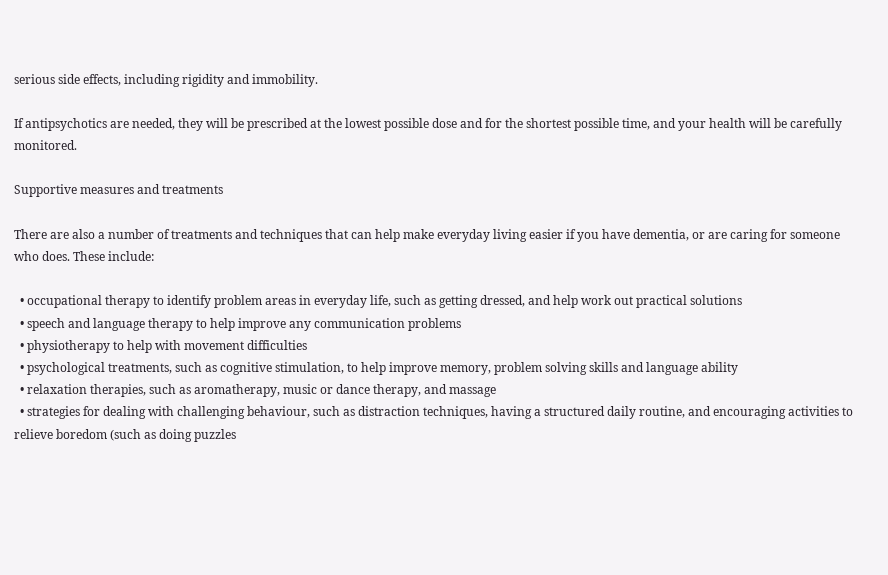serious side effects, including rigidity and immobility.

If antipsychotics are needed, they will be prescribed at the lowest possible dose and for the shortest possible time, and your health will be carefully monitored.

Supportive measures and treatments

There are also a number of treatments and techniques that can help make everyday living easier if you have dementia, or are caring for someone who does. These include:

  • occupational therapy to identify problem areas in everyday life, such as getting dressed, and help work out practical solutions
  • speech and language therapy to help improve any communication problems
  • physiotherapy to help with movement difficulties
  • psychological treatments, such as cognitive stimulation, to help improve memory, problem solving skills and language ability
  • relaxation therapies, such as aromatherapy, music or dance therapy, and massage
  • strategies for dealing with challenging behaviour, such as distraction techniques, having a structured daily routine, and encouraging activities to relieve boredom (such as doing puzzles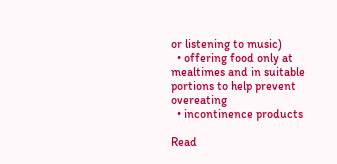or listening to music)
  • offering food only at mealtimes and in suitable portions to help prevent overeating
  • incontinence products

Read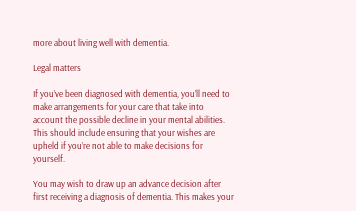more about living well with dementia.

Legal matters

If you’ve been diagnosed with dementia, you’ll need to make arrangements for your care that take into account the possible decline in your mental abilities. This should include ensuring that your wishes are upheld if you’re not able to make decisions for yourself.

You may wish to draw up an advance decision after first receiving a diagnosis of dementia. This makes your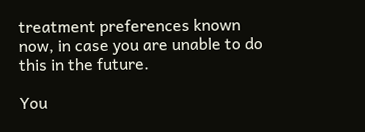treatment preferences known now, in case you are unable to do this in the future.

You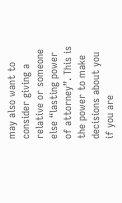may also want to consider giving a relative or someone else “lasting power of attorney”. This is the power to make decisions about you if you are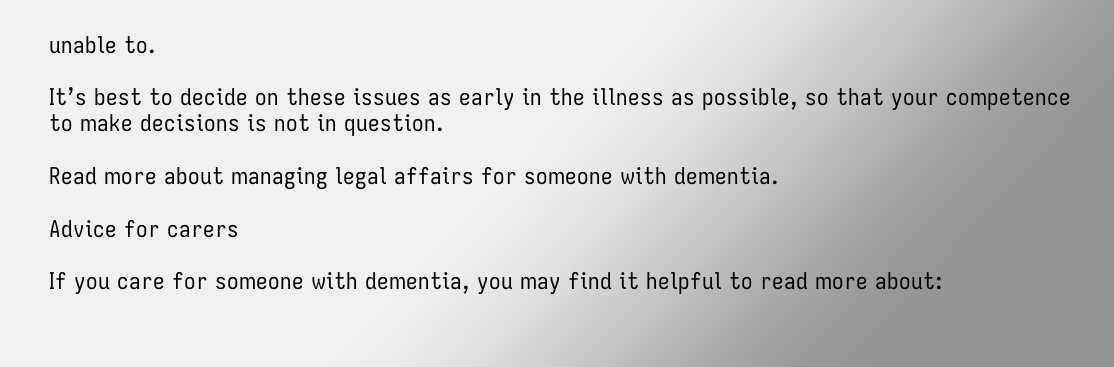unable to.

It’s best to decide on these issues as early in the illness as possible, so that your competence to make decisions is not in question.

Read more about managing legal affairs for someone with dementia.

Advice for carers

If you care for someone with dementia, you may find it helpful to read more about: